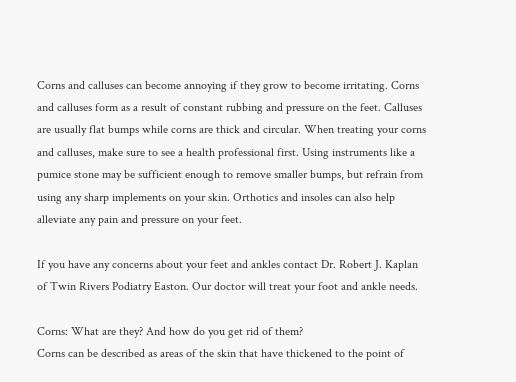Corns and calluses can become annoying if they grow to become irritating. Corns and calluses form as a result of constant rubbing and pressure on the feet. Calluses are usually flat bumps while corns are thick and circular. When treating your corns and calluses, make sure to see a health professional first. Using instruments like a pumice stone may be sufficient enough to remove smaller bumps, but refrain from using any sharp implements on your skin. Orthotics and insoles can also help alleviate any pain and pressure on your feet.

If you have any concerns about your feet and ankles contact Dr. Robert J. Kaplan of Twin Rivers Podiatry Easton. Our doctor will treat your foot and ankle needs.

Corns: What are they? And how do you get rid of them?
Corns can be described as areas of the skin that have thickened to the point of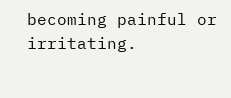becoming painful or irritating.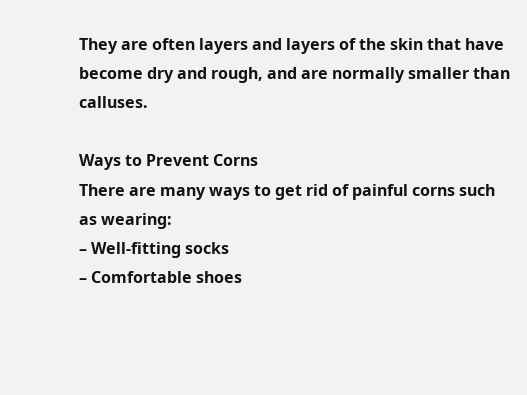They are often layers and layers of the skin that have become dry and rough, and are normally smaller than calluses.

Ways to Prevent Corns
There are many ways to get rid of painful corns such as wearing:
– Well-fitting socks
– Comfortable shoes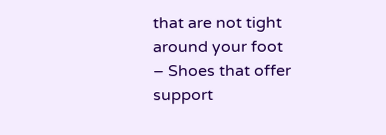that are not tight around your foot
– Shoes that offer support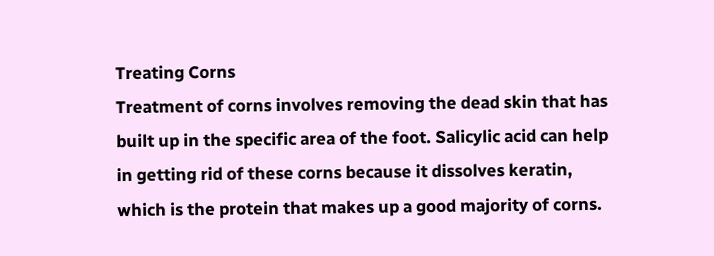Treating Corns
Treatment of corns involves removing the dead skin that has built up in the specific area of the foot. Salicylic acid can help in getting rid of these corns because it dissolves keratin, which is the protein that makes up a good majority of corns.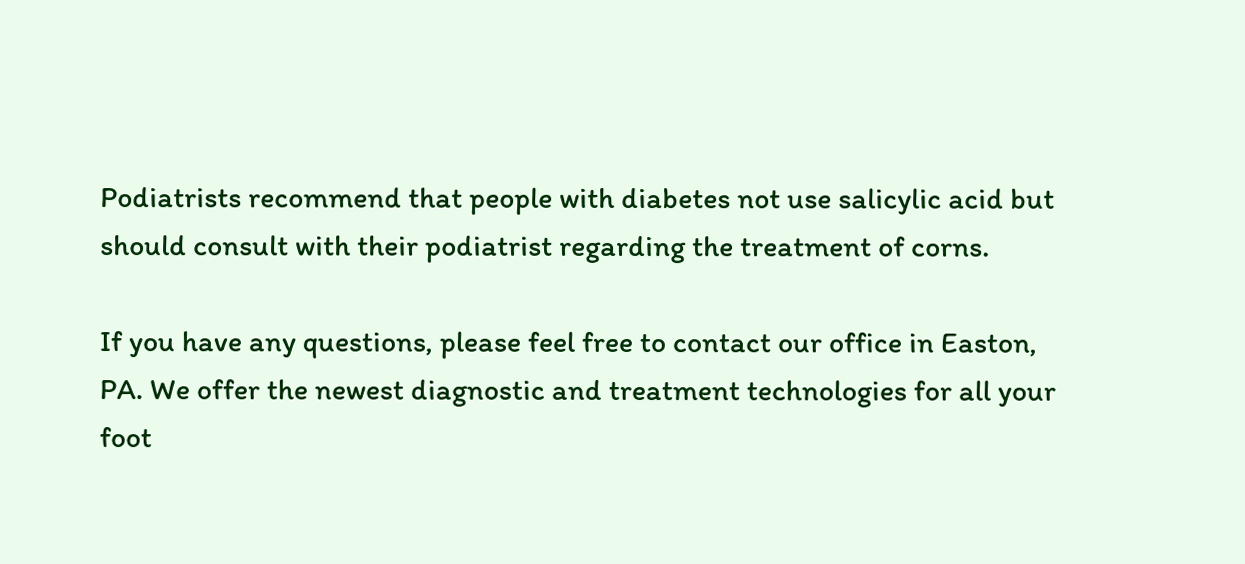Podiatrists recommend that people with diabetes not use salicylic acid but should consult with their podiatrist regarding the treatment of corns.

If you have any questions, please feel free to contact our office in Easton, PA. We offer the newest diagnostic and treatment technologies for all your foot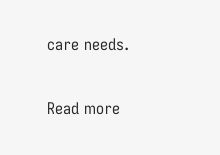care needs.

Read more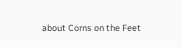about Corns on the Feet